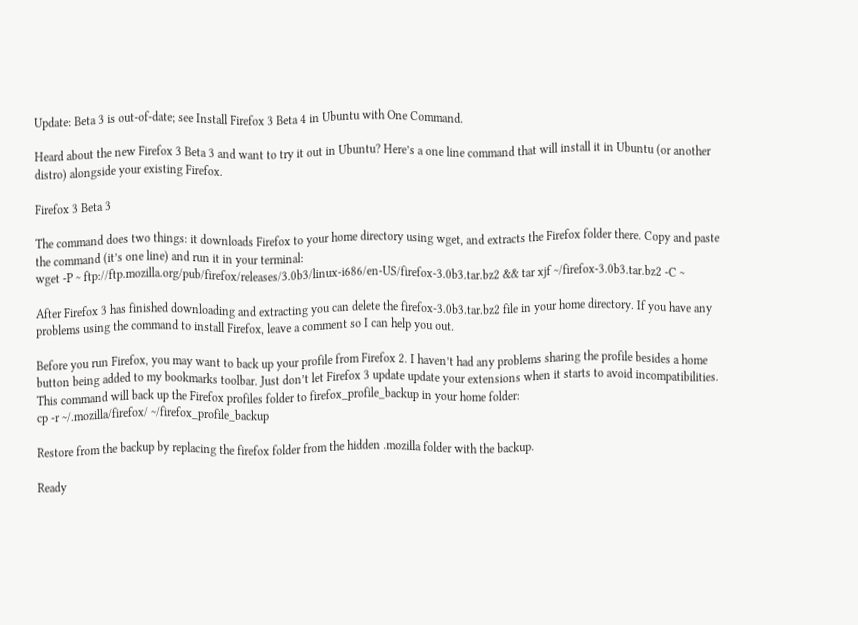Update: Beta 3 is out-of-date; see Install Firefox 3 Beta 4 in Ubuntu with One Command.

Heard about the new Firefox 3 Beta 3 and want to try it out in Ubuntu? Here’s a one line command that will install it in Ubuntu (or another distro) alongside your existing Firefox.

Firefox 3 Beta 3

The command does two things: it downloads Firefox to your home directory using wget, and extracts the Firefox folder there. Copy and paste the command (it’s one line) and run it in your terminal:
wget -P ~ ftp://ftp.mozilla.org/pub/firefox/releases/3.0b3/linux-i686/en-US/firefox-3.0b3.tar.bz2 && tar xjf ~/firefox-3.0b3.tar.bz2 -C ~

After Firefox 3 has finished downloading and extracting you can delete the firefox-3.0b3.tar.bz2 file in your home directory. If you have any problems using the command to install Firefox, leave a comment so I can help you out.

Before you run Firefox, you may want to back up your profile from Firefox 2. I haven’t had any problems sharing the profile besides a home button being added to my bookmarks toolbar. Just don’t let Firefox 3 update update your extensions when it starts to avoid incompatibilities. This command will back up the Firefox profiles folder to firefox_profile_backup in your home folder:
cp -r ~/.mozilla/firefox/ ~/firefox_profile_backup

Restore from the backup by replacing the firefox folder from the hidden .mozilla folder with the backup.

Ready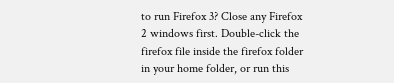to run Firefox 3? Close any Firefox 2 windows first. Double-click the firefox file inside the firefox folder in your home folder, or run this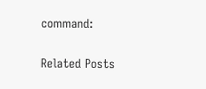command:

Related Posts